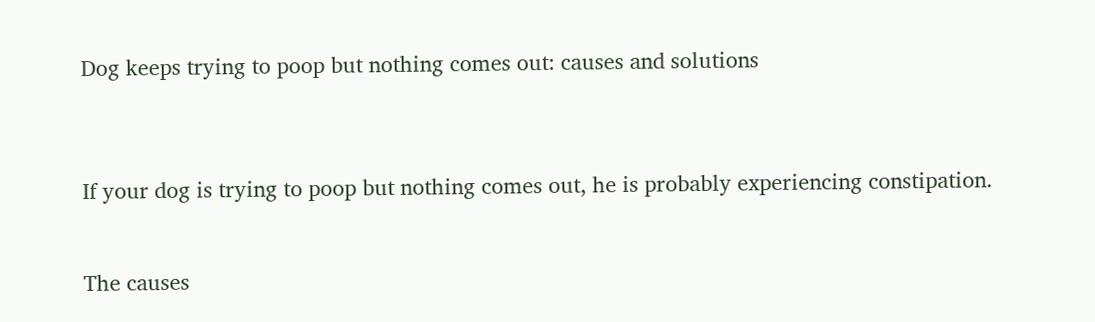Dog keeps trying to poop but nothing comes out: causes and solutions



If your dog is trying to poop but nothing comes out, he is probably experiencing constipation.


The causes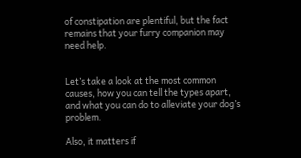of constipation are plentiful, but the fact remains that your furry companion may need help.


Let’s take a look at the most common causes, how you can tell the types apart, and what you can do to alleviate your dog’s problem.

Also, it matters if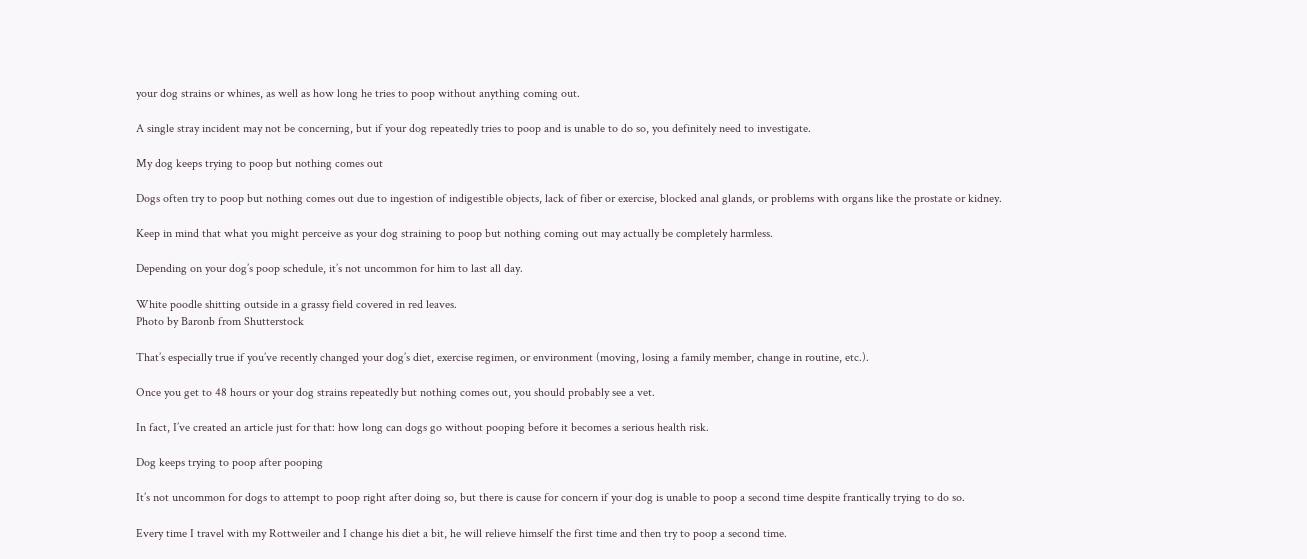your dog strains or whines, as well as how long he tries to poop without anything coming out.

A single stray incident may not be concerning, but if your dog repeatedly tries to poop and is unable to do so, you definitely need to investigate.

My dog keeps trying to poop but nothing comes out

Dogs often try to poop but nothing comes out due to ingestion of indigestible objects, lack of fiber or exercise, blocked anal glands, or problems with organs like the prostate or kidney.

Keep in mind that what you might perceive as your dog straining to poop but nothing coming out may actually be completely harmless.

Depending on your dog’s poop schedule, it’s not uncommon for him to last all day.

White poodle shitting outside in a grassy field covered in red leaves.
Photo by Baronb from Shutterstock

That’s especially true if you’ve recently changed your dog’s diet, exercise regimen, or environment (moving, losing a family member, change in routine, etc.).

Once you get to 48 hours or your dog strains repeatedly but nothing comes out, you should probably see a vet.

In fact, I’ve created an article just for that: how long can dogs go without pooping before it becomes a serious health risk.

Dog keeps trying to poop after pooping

It’s not uncommon for dogs to attempt to poop right after doing so, but there is cause for concern if your dog is unable to poop a second time despite frantically trying to do so.

Every time I travel with my Rottweiler and I change his diet a bit, he will relieve himself the first time and then try to poop a second time.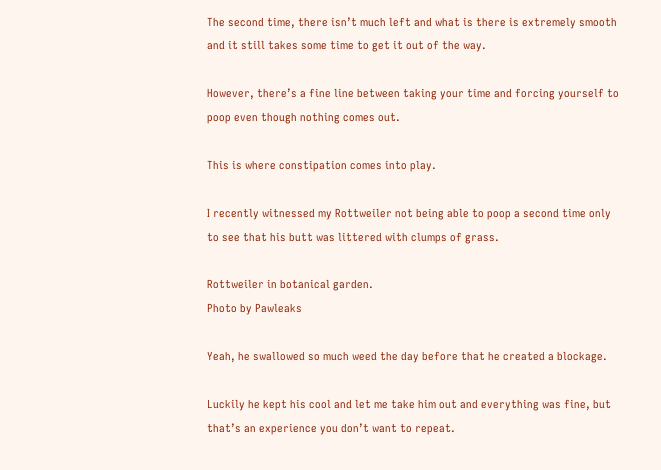The second time, there isn’t much left and what is there is extremely smooth and it still takes some time to get it out of the way.

However, there’s a fine line between taking your time and forcing yourself to poop even though nothing comes out.

This is where constipation comes into play.

I recently witnessed my Rottweiler not being able to poop a second time only to see that his butt was littered with clumps of grass.

Rottweiler in botanical garden.
Photo by Pawleaks

Yeah, he swallowed so much weed the day before that he created a blockage.

Luckily he kept his cool and let me take him out and everything was fine, but that’s an experience you don’t want to repeat.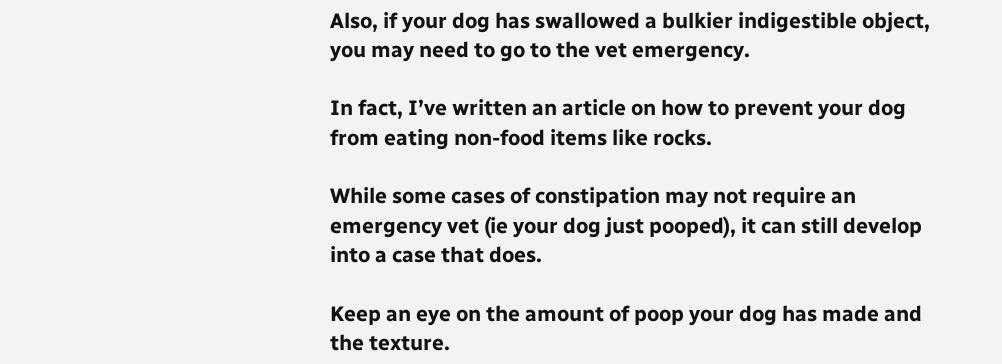Also, if your dog has swallowed a bulkier indigestible object, you may need to go to the vet emergency.

In fact, I’ve written an article on how to prevent your dog from eating non-food items like rocks.

While some cases of constipation may not require an emergency vet (ie your dog just pooped), it can still develop into a case that does.

Keep an eye on the amount of poop your dog has made and the texture.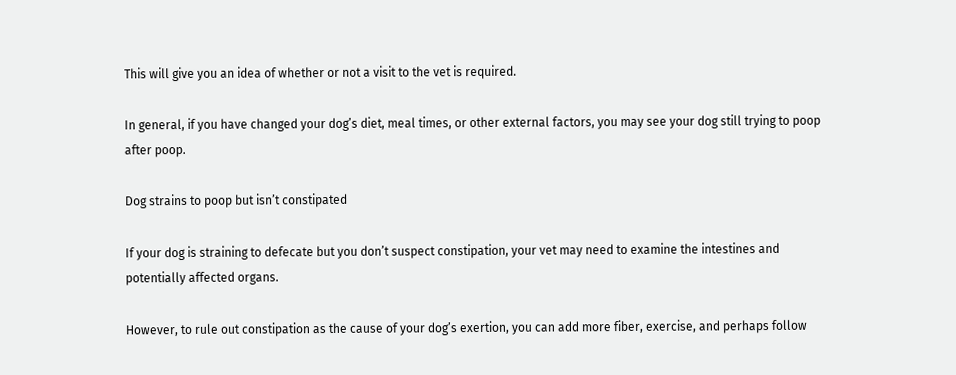This will give you an idea of whether or not a visit to the vet is required.

In general, if you have changed your dog’s diet, meal times, or other external factors, you may see your dog still trying to poop after poop.

Dog strains to poop but isn’t constipated

If your dog is straining to defecate but you don’t suspect constipation, your vet may need to examine the intestines and potentially affected organs.

However, to rule out constipation as the cause of your dog’s exertion, you can add more fiber, exercise, and perhaps follow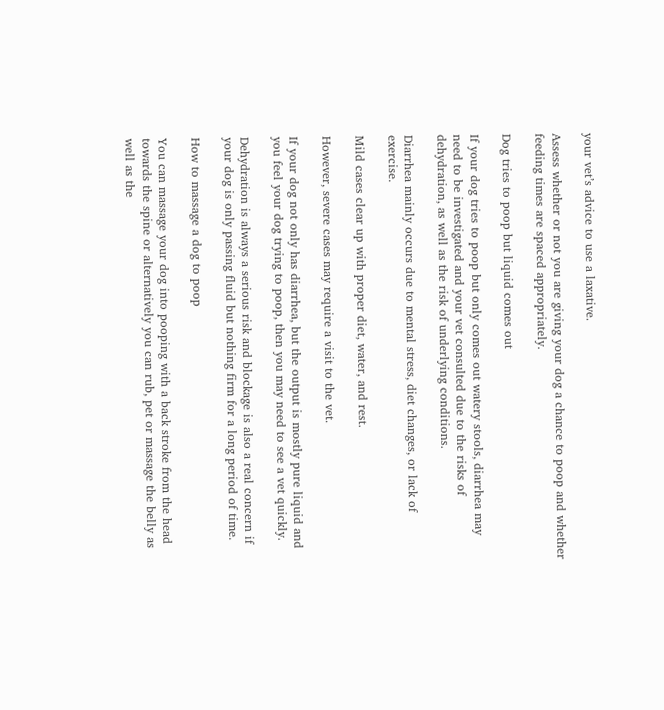your vet’s advice to use a laxative.

Assess whether or not you are giving your dog a chance to poop and whether feeding times are spaced appropriately.

Dog tries to poop but liquid comes out

If your dog tries to poop but only comes out watery stools, diarrhea may need to be investigated and your vet consulted due to the risks of dehydration, as well as the risk of underlying conditions.

Diarrhea mainly occurs due to mental stress, diet changes, or lack of exercise.

Mild cases clear up with proper diet, water, and rest.

However, severe cases may require a visit to the vet.

If your dog not only has diarrhea, but the output is mostly pure liquid and you feel your dog trying to poop, then you may need to see a vet quickly.

Dehydration is always a serious risk and blockage is also a real concern if your dog is only passing fluid but nothing firm for a long period of time.

How to massage a dog to poop

You can massage your dog into pooping with a back stroke from the head towards the spine or alternatively you can rub, pet or massage the belly as well as the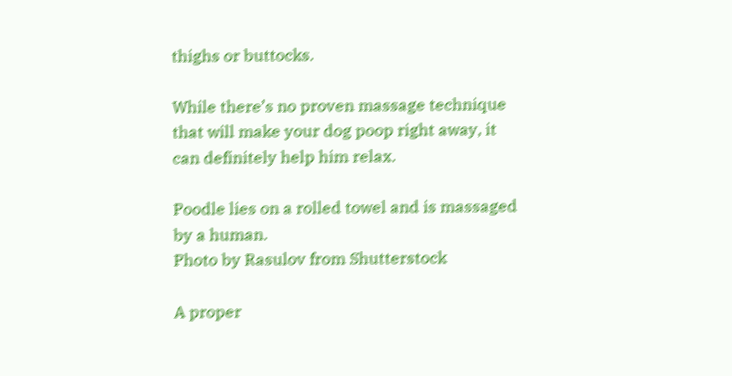thighs or buttocks.

While there’s no proven massage technique that will make your dog poop right away, it can definitely help him relax.

Poodle lies on a rolled towel and is massaged by a human.
Photo by Rasulov from Shutterstock

A proper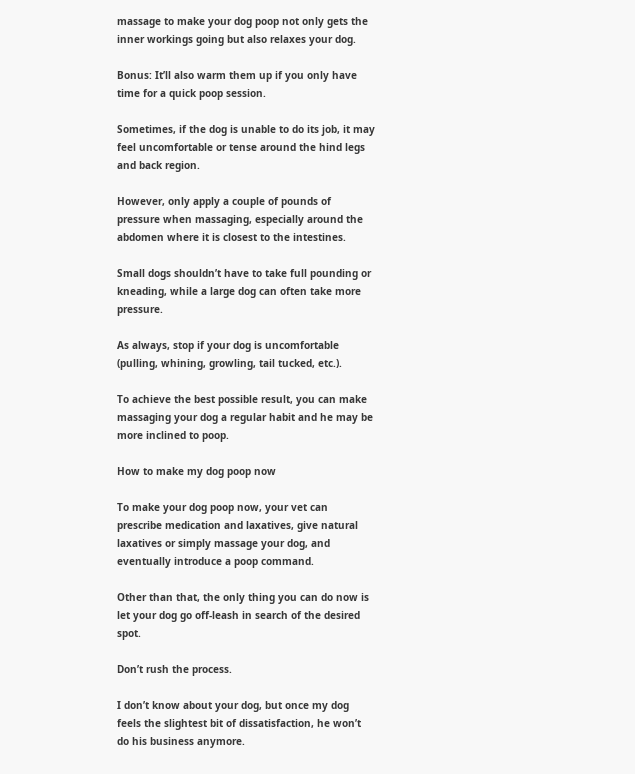massage to make your dog poop not only gets the inner workings going but also relaxes your dog.

Bonus: It’ll also warm them up if you only have time for a quick poop session.

Sometimes, if the dog is unable to do its job, it may feel uncomfortable or tense around the hind legs and back region.

However, only apply a couple of pounds of pressure when massaging, especially around the abdomen where it is closest to the intestines.

Small dogs shouldn’t have to take full pounding or kneading, while a large dog can often take more pressure.

As always, stop if your dog is uncomfortable (pulling, whining, growling, tail tucked, etc.).

To achieve the best possible result, you can make massaging your dog a regular habit and he may be more inclined to poop.

How to make my dog poop now

To make your dog poop now, your vet can prescribe medication and laxatives, give natural laxatives or simply massage your dog, and eventually introduce a poop command.

Other than that, the only thing you can do now is let your dog go off-leash in search of the desired spot.

Don’t rush the process.

I don’t know about your dog, but once my dog feels the slightest bit of dissatisfaction, he won’t do his business anymore.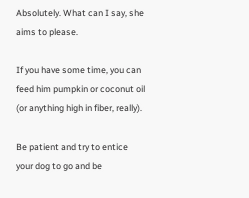Absolutely. What can I say, she aims to please.

If you have some time, you can feed him pumpkin or coconut oil (or anything high in fiber, really).

Be patient and try to entice your dog to go and be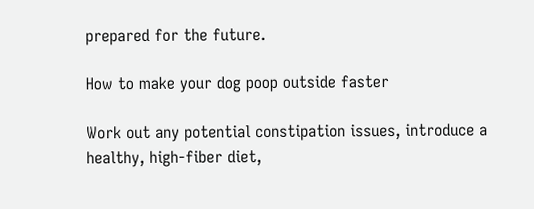prepared for the future.

How to make your dog poop outside faster

Work out any potential constipation issues, introduce a healthy, high-fiber diet,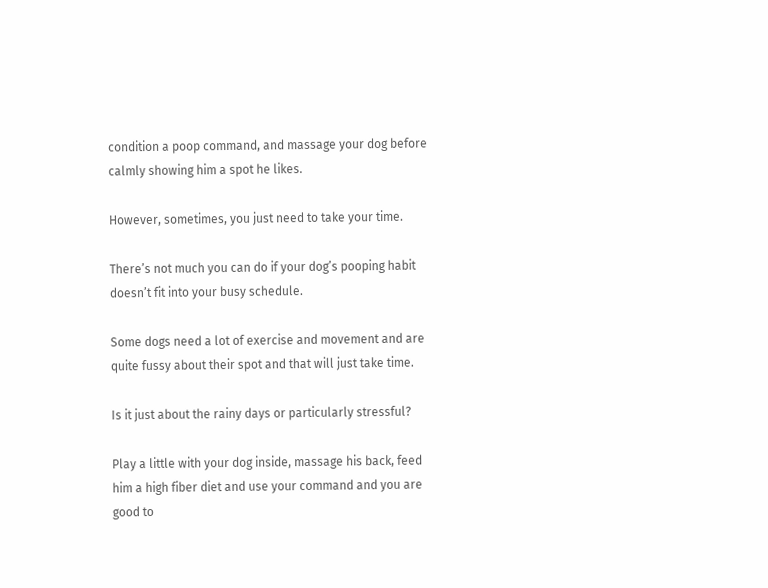condition a poop command, and massage your dog before calmly showing him a spot he likes.

However, sometimes, you just need to take your time.

There’s not much you can do if your dog’s pooping habit doesn’t fit into your busy schedule.

Some dogs need a lot of exercise and movement and are quite fussy about their spot and that will just take time.

Is it just about the rainy days or particularly stressful?

Play a little with your dog inside, massage his back, feed him a high fiber diet and use your command and you are good to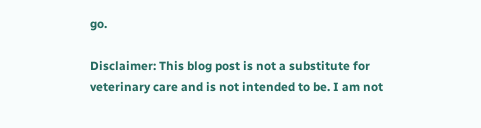go.

Disclaimer: This blog post is not a substitute for veterinary care and is not intended to be. I am not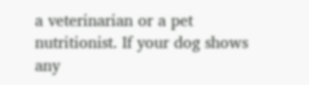a veterinarian or a pet nutritionist. If your dog shows any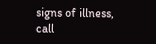signs of illness, call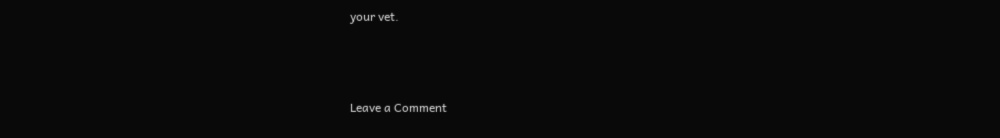your vet.



Leave a Comment